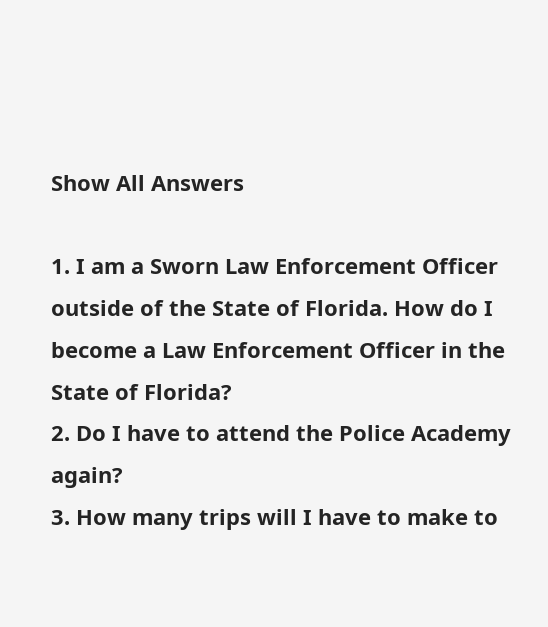Show All Answers

1. I am a Sworn Law Enforcement Officer outside of the State of Florida. How do I become a Law Enforcement Officer in the State of Florida?
2. Do I have to attend the Police Academy again?
3. How many trips will I have to make to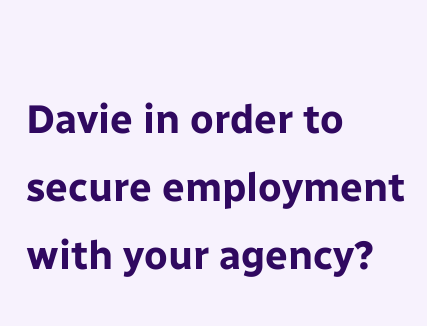Davie in order to secure employment with your agency?